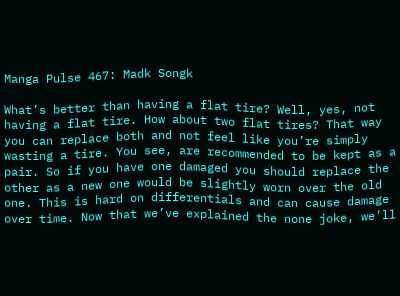Manga Pulse 467: Madk Songk

What’s better than having a flat tire? Well, yes, not having a flat tire. How about two flat tires? That way you can replace both and not feel like you’re simply wasting a tire. You see, are recommended to be kept as a pair. So if you have one damaged you should replace the other as a new one would be slightly worn over the old one. This is hard on differentials and can cause damage over time. Now that we’ve explained the none joke, we’ll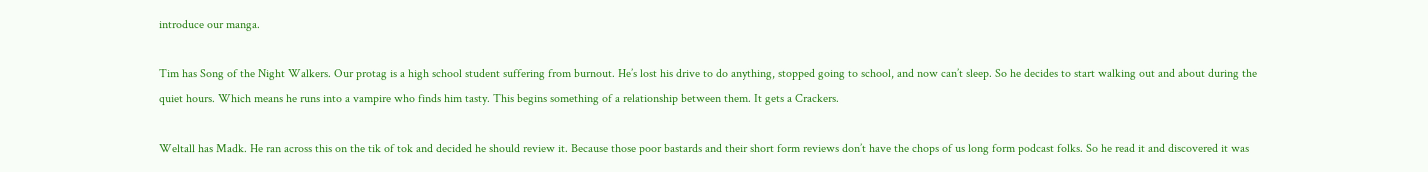introduce our manga.

Tim has Song of the Night Walkers. Our protag is a high school student suffering from burnout. He’s lost his drive to do anything, stopped going to school, and now can’t sleep. So he decides to start walking out and about during the quiet hours. Which means he runs into a vampire who finds him tasty. This begins something of a relationship between them. It gets a Crackers.

Weltall has Madk. He ran across this on the tik of tok and decided he should review it. Because those poor bastards and their short form reviews don’t have the chops of us long form podcast folks. So he read it and discovered it was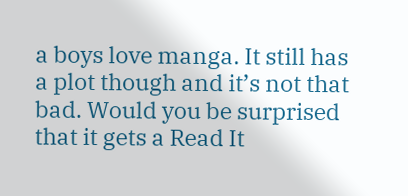a boys love manga. It still has a plot though and it’s not that bad. Would you be surprised that it gets a Read It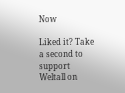Now

Liked it? Take a second to support Weltall on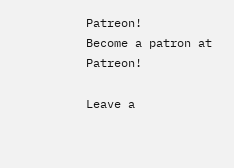Patreon!
Become a patron at Patreon!

Leave a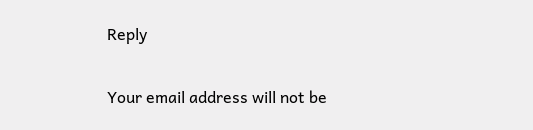Reply

Your email address will not be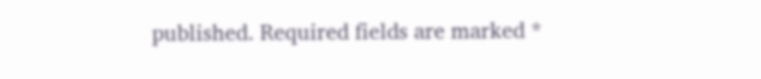published. Required fields are marked *